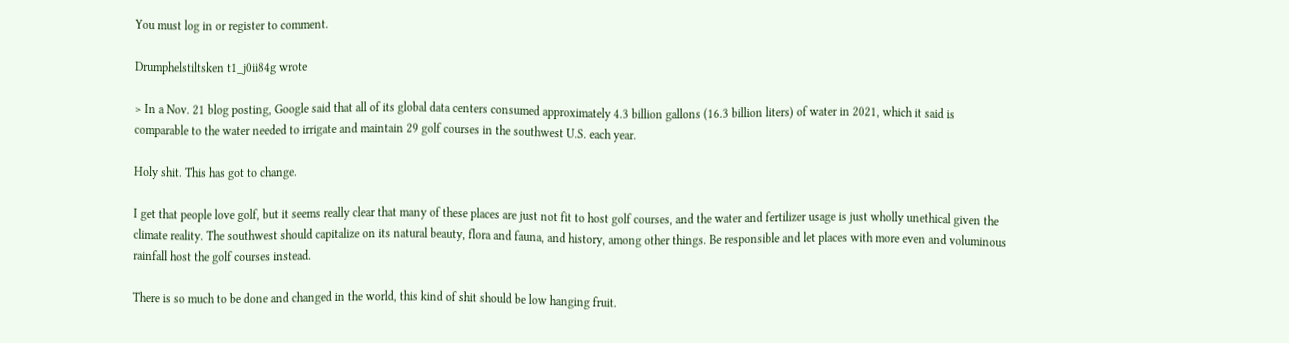You must log in or register to comment.

Drumphelstiltsken t1_j0ii84g wrote

> In a Nov. 21 blog posting, Google said that all of its global data centers consumed approximately 4.3 billion gallons (16.3 billion liters) of water in 2021, which it said is comparable to the water needed to irrigate and maintain 29 golf courses in the southwest U.S. each year.

Holy shit. This has got to change.

I get that people love golf, but it seems really clear that many of these places are just not fit to host golf courses, and the water and fertilizer usage is just wholly unethical given the climate reality. The southwest should capitalize on its natural beauty, flora and fauna, and history, among other things. Be responsible and let places with more even and voluminous rainfall host the golf courses instead.

There is so much to be done and changed in the world, this kind of shit should be low hanging fruit.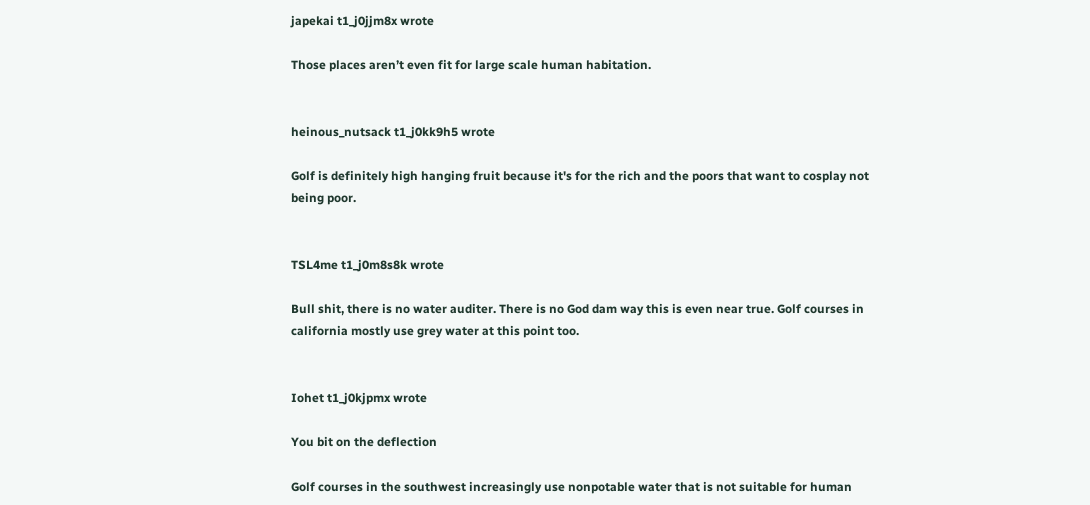japekai t1_j0jjm8x wrote

Those places aren’t even fit for large scale human habitation.


heinous_nutsack t1_j0kk9h5 wrote

Golf is definitely high hanging fruit because it's for the rich and the poors that want to cosplay not being poor.


TSL4me t1_j0m8s8k wrote

Bull shit, there is no water auditer. There is no God dam way this is even near true. Golf courses in california mostly use grey water at this point too.


Iohet t1_j0kjpmx wrote

You bit on the deflection

Golf courses in the southwest increasingly use nonpotable water that is not suitable for human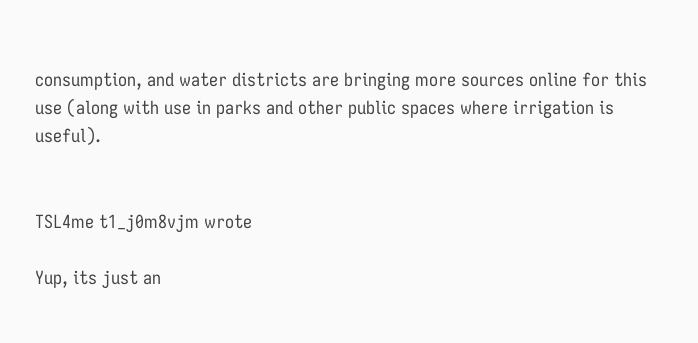consumption, and water districts are bringing more sources online for this use (along with use in parks and other public spaces where irrigation is useful).


TSL4me t1_j0m8vjm wrote

Yup, its just an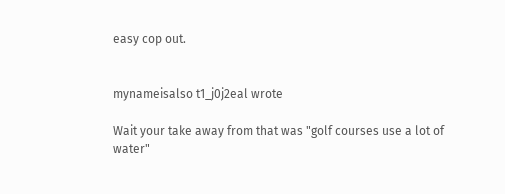easy cop out.


mynameisalso t1_j0j2eal wrote

Wait your take away from that was "golf courses use a lot of water"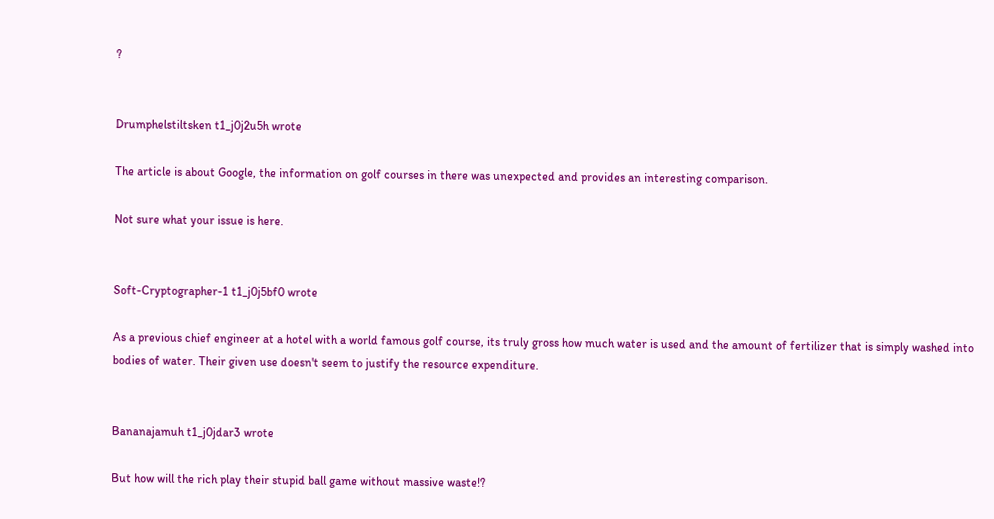?


Drumphelstiltsken t1_j0j2u5h wrote

The article is about Google, the information on golf courses in there was unexpected and provides an interesting comparison.

Not sure what your issue is here.


Soft-Cryptographer-1 t1_j0j5bf0 wrote

As a previous chief engineer at a hotel with a world famous golf course, its truly gross how much water is used and the amount of fertilizer that is simply washed into bodies of water. Their given use doesn't seem to justify the resource expenditure.


Bananajamuh t1_j0jdar3 wrote

But how will the rich play their stupid ball game without massive waste!?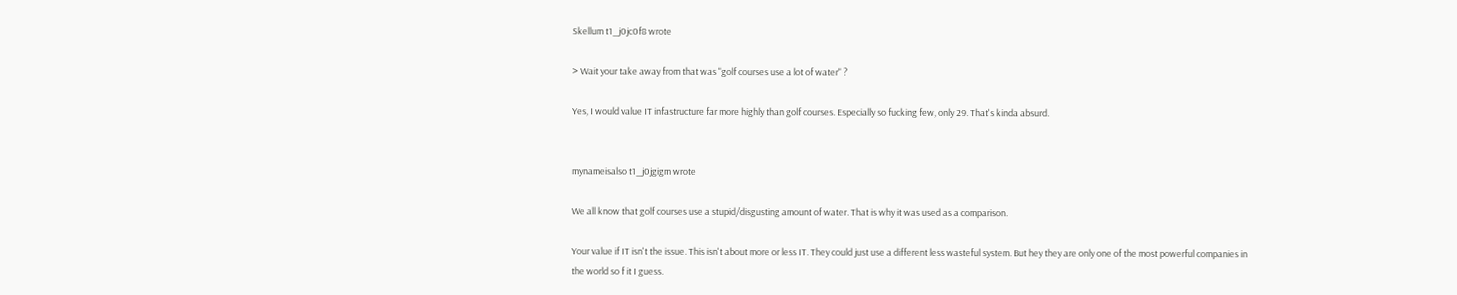Skellum t1_j0jc0f8 wrote

> Wait your take away from that was "golf courses use a lot of water" ?

Yes, I would value IT infastructure far more highly than golf courses. Especially so fucking few, only 29. That's kinda absurd.


mynameisalso t1_j0jgigm wrote

We all know that golf courses use a stupid/disgusting amount of water. That is why it was used as a comparison.

Your value if IT isn't the issue. This isn't about more or less IT. They could just use a different less wasteful system. But hey they are only one of the most powerful companies in the world so f it I guess.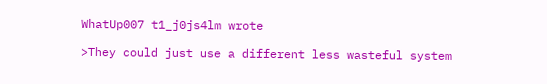WhatUp007 t1_j0js4lm wrote

>They could just use a different less wasteful system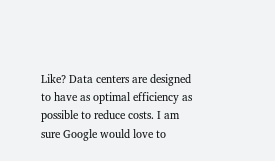Like? Data centers are designed to have as optimal efficiency as possible to reduce costs. I am sure Google would love to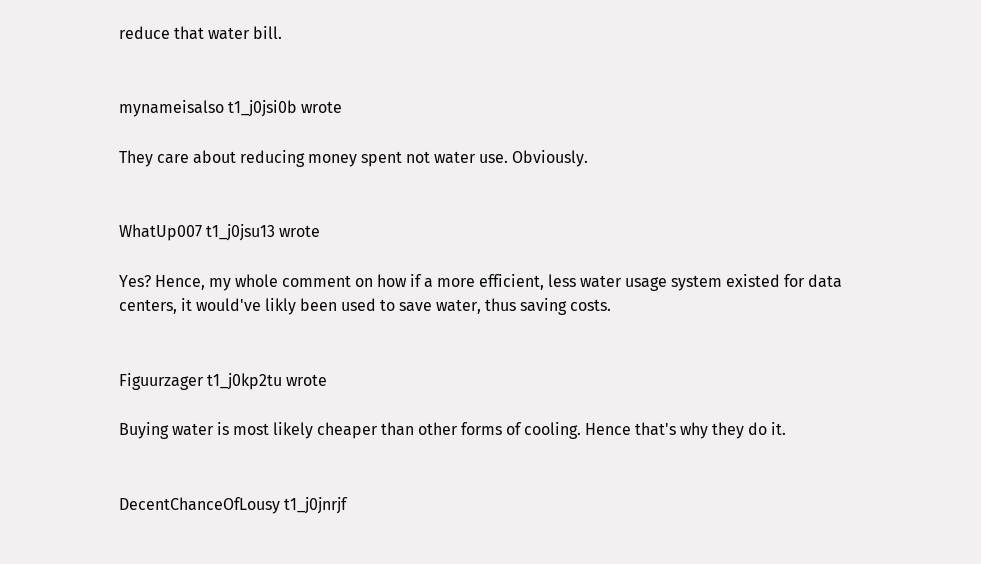reduce that water bill.


mynameisalso t1_j0jsi0b wrote

They care about reducing money spent not water use. Obviously.


WhatUp007 t1_j0jsu13 wrote

Yes? Hence, my whole comment on how if a more efficient, less water usage system existed for data centers, it would've likly been used to save water, thus saving costs.


Figuurzager t1_j0kp2tu wrote

Buying water is most likely cheaper than other forms of cooling. Hence that's why they do it.


DecentChanceOfLousy t1_j0jnrjf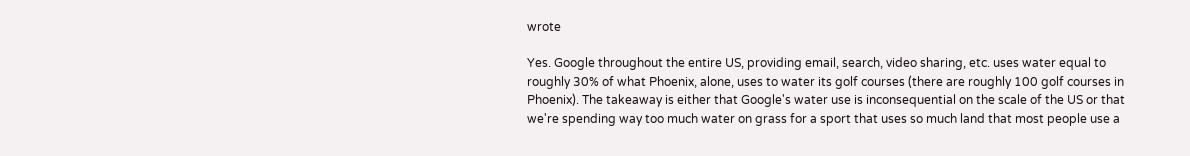wrote

Yes. Google throughout the entire US, providing email, search, video sharing, etc. uses water equal to roughly 30% of what Phoenix, alone, uses to water its golf courses (there are roughly 100 golf courses in Phoenix). The takeaway is either that Google's water use is inconsequential on the scale of the US or that we're spending way too much water on grass for a sport that uses so much land that most people use a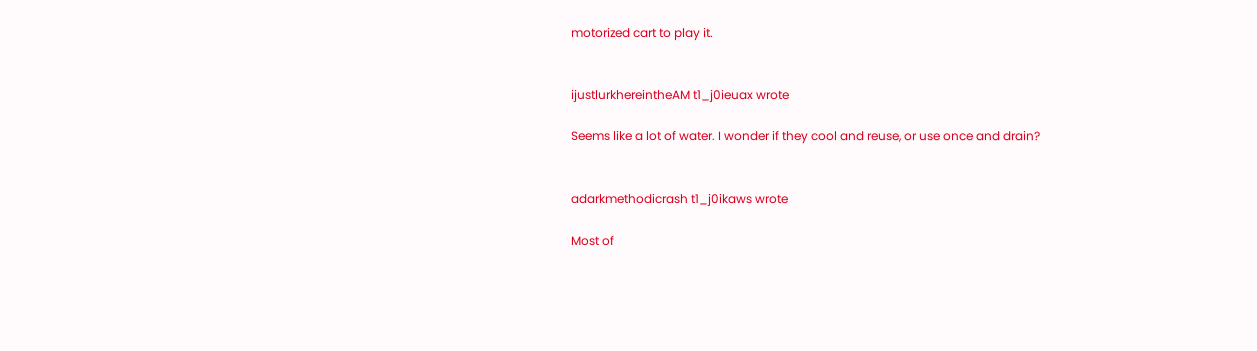motorized cart to play it.


ijustlurkhereintheAM t1_j0ieuax wrote

Seems like a lot of water. I wonder if they cool and reuse, or use once and drain?


adarkmethodicrash t1_j0ikaws wrote

Most of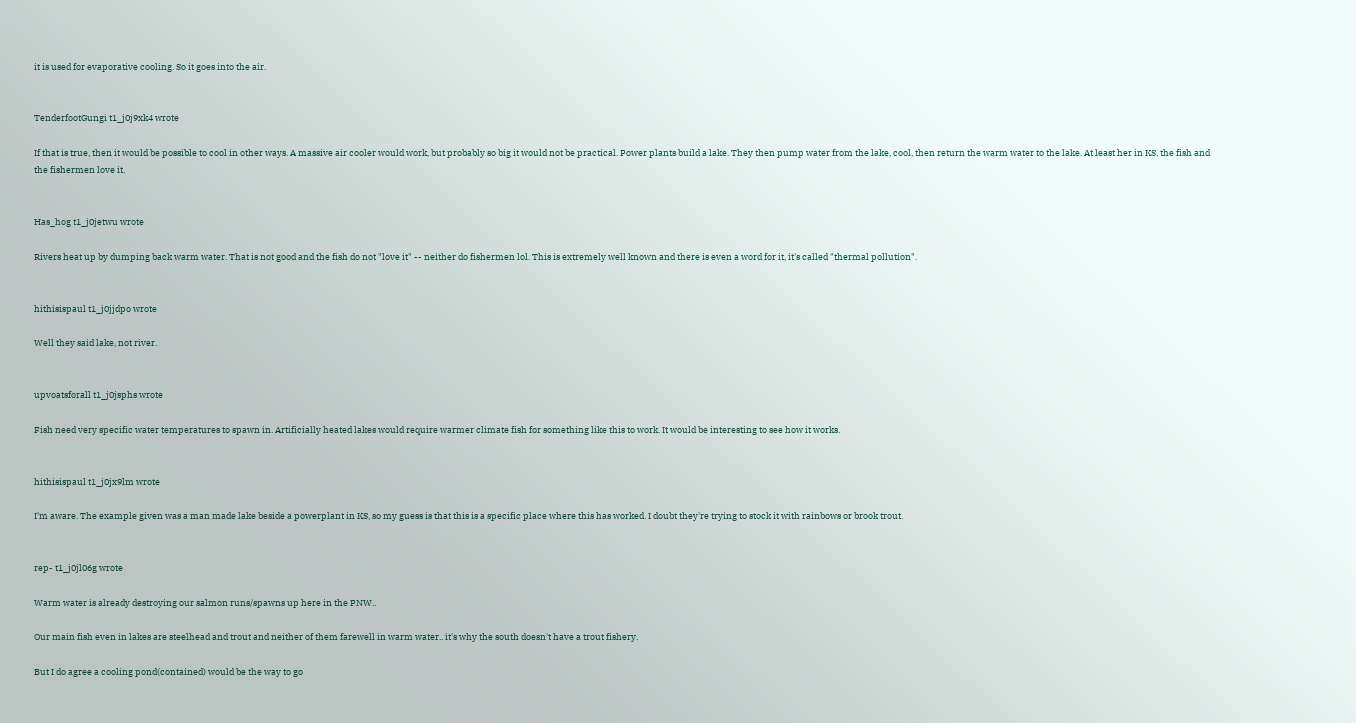it is used for evaporative cooling. So it goes into the air.


TenderfootGungi t1_j0j9xk4 wrote

If that is true, then it would be possible to cool in other ways. A massive air cooler would work, but probably so big it would not be practical. Power plants build a lake. They then pump water from the lake, cool, then return the warm water to the lake. At least her in KS, the fish and the fishermen love it.


Has_hog t1_j0jetwu wrote

Rivers heat up by dumping back warm water. That is not good and the fish do not "love it" -- neither do fishermen lol. This is extremely well known and there is even a word for it, it's called "thermal pollution".


hithisispaul t1_j0jjdpo wrote

Well they said lake, not river.


upvoatsforall t1_j0jsphs wrote

Fish need very specific water temperatures to spawn in. Artificially heated lakes would require warmer climate fish for something like this to work. It would be interesting to see how it works.


hithisispaul t1_j0jx9lm wrote

I'm aware. The example given was a man made lake beside a powerplant in KS, so my guess is that this is a specific place where this has worked. I doubt they're trying to stock it with rainbows or brook trout.


rep- t1_j0jl06g wrote

Warm water is already destroying our salmon runs/spawns up here in the PNW..

Our main fish even in lakes are steelhead and trout and neither of them farewell in warm water.. it's why the south doesn't have a trout fishery.

But I do agree a cooling pond(contained) would be the way to go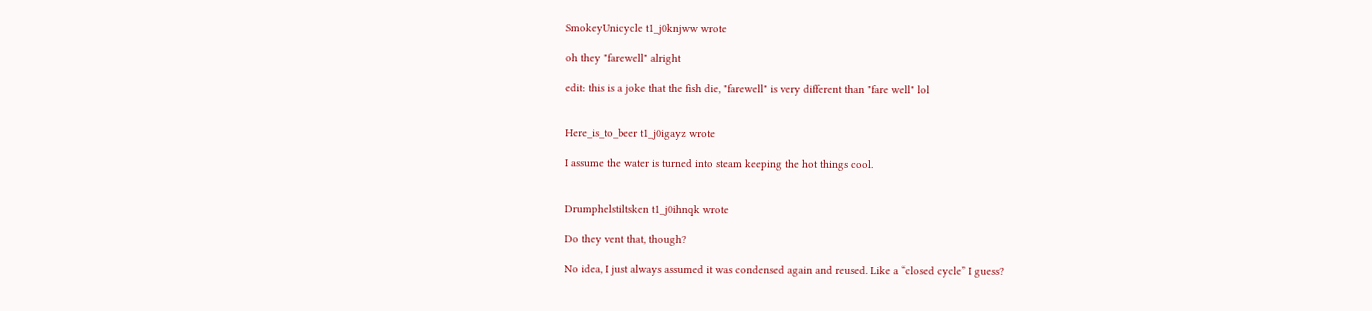SmokeyUnicycle t1_j0knjww wrote

oh they "farewell" alright

edit: this is a joke that the fish die, "farewell" is very different than "fare well" lol


Here_is_to_beer t1_j0igayz wrote

I assume the water is turned into steam keeping the hot things cool.


Drumphelstiltsken t1_j0ihnqk wrote

Do they vent that, though?

No idea, I just always assumed it was condensed again and reused. Like a “closed cycle” I guess?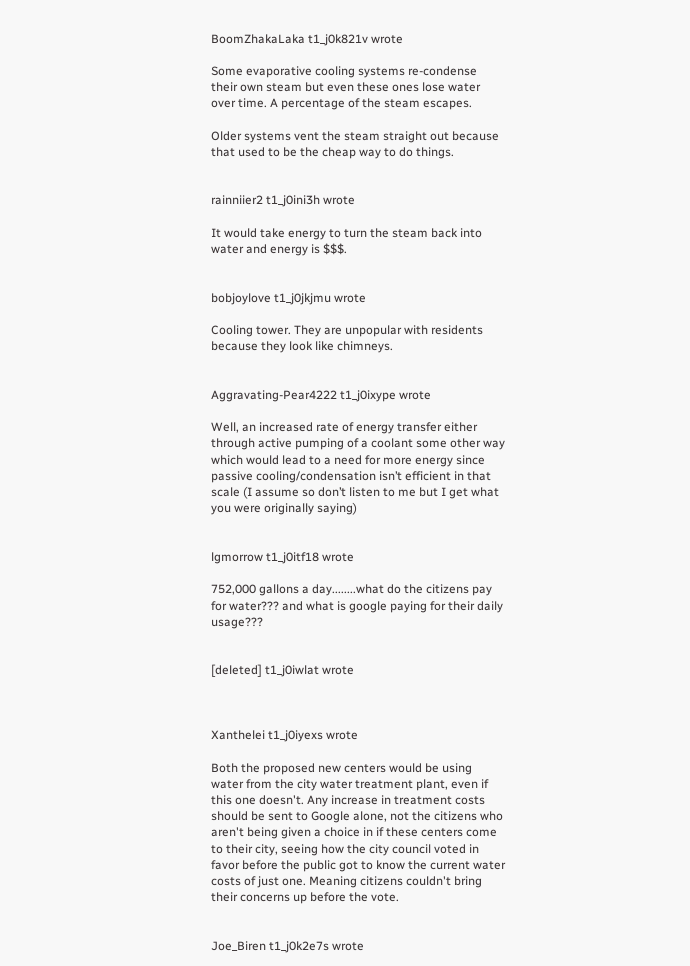BoomZhakaLaka t1_j0k821v wrote

Some evaporative cooling systems re-condense their own steam but even these ones lose water over time. A percentage of the steam escapes.

Older systems vent the steam straight out because that used to be the cheap way to do things.


rainniier2 t1_j0ini3h wrote

It would take energy to turn the steam back into water and energy is $$$.


bobjoylove t1_j0jkjmu wrote

Cooling tower. They are unpopular with residents because they look like chimneys.


Aggravating-Pear4222 t1_j0ixype wrote

Well, an increased rate of energy transfer either through active pumping of a coolant some other way which would lead to a need for more energy since passive cooling/condensation isn’t efficient in that scale (I assume so don’t listen to me but I get what you were originally saying)


lgmorrow t1_j0itf18 wrote

752,000 gallons a day........what do the citizens pay for water??? and what is google paying for their daily usage???


[deleted] t1_j0iwlat wrote



Xanthelei t1_j0iyexs wrote

Both the proposed new centers would be using water from the city water treatment plant, even if this one doesn't. Any increase in treatment costs should be sent to Google alone, not the citizens who aren't being given a choice in if these centers come to their city, seeing how the city council voted in favor before the public got to know the current water costs of just one. Meaning citizens couldn't bring their concerns up before the vote.


Joe_Biren t1_j0k2e7s wrote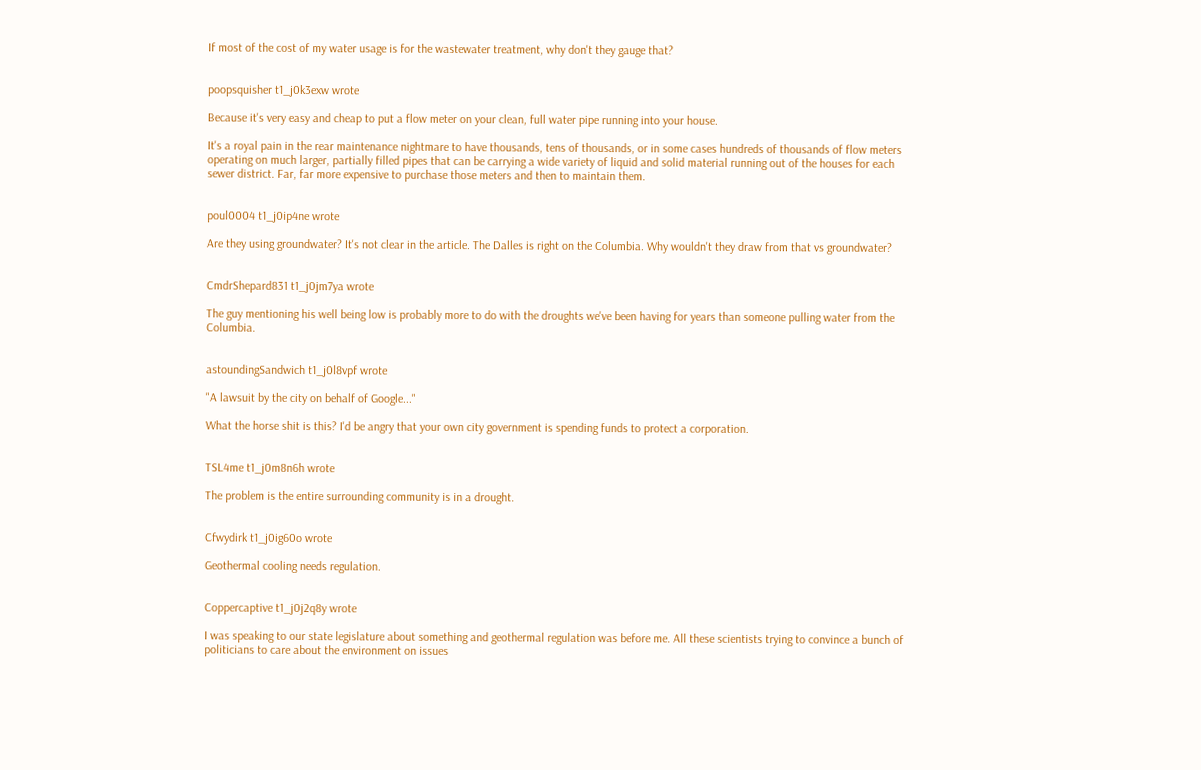If most of the cost of my water usage is for the wastewater treatment, why don't they gauge that?


poopsquisher t1_j0k3exw wrote

Because it's very easy and cheap to put a flow meter on your clean, full water pipe running into your house.

It's a royal pain in the rear maintenance nightmare to have thousands, tens of thousands, or in some cases hundreds of thousands of flow meters operating on much larger, partially filled pipes that can be carrying a wide variety of liquid and solid material running out of the houses for each sewer district. Far, far more expensive to purchase those meters and then to maintain them.


poul0004 t1_j0ip4ne wrote

Are they using groundwater? It's not clear in the article. The Dalles is right on the Columbia. Why wouldn't they draw from that vs groundwater?


CmdrShepard831 t1_j0jm7ya wrote

The guy mentioning his well being low is probably more to do with the droughts we've been having for years than someone pulling water from the Columbia.


astoundingSandwich t1_j0l8vpf wrote

"A lawsuit by the city on behalf of Google..."

What the horse shit is this? I'd be angry that your own city government is spending funds to protect a corporation.


TSL4me t1_j0m8n6h wrote

The problem is the entire surrounding community is in a drought.


Cfwydirk t1_j0ig60o wrote

Geothermal cooling needs regulation.


Coppercaptive t1_j0j2q8y wrote

I was speaking to our state legislature about something and geothermal regulation was before me. All these scientists trying to convince a bunch of politicians to care about the environment on issues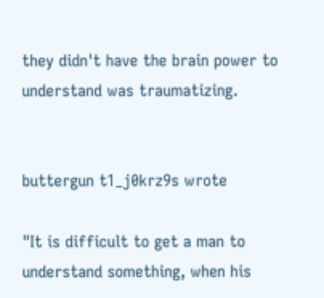they didn't have the brain power to understand was traumatizing.


buttergun t1_j0krz9s wrote

"It is difficult to get a man to understand something, when his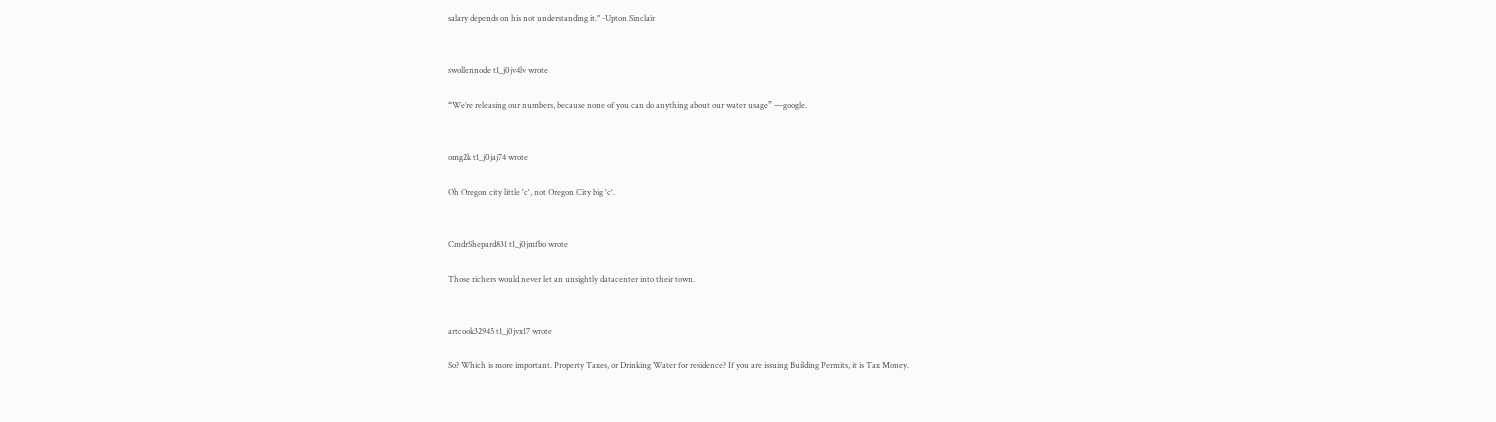salary depends on his not understanding it." -Upton Sinclair


swollennode t1_j0jv4lv wrote

“We’re releasing our numbers, because none of you can do anything about our water usage” —google.


omg2k t1_j0jaj74 wrote

Oh Oregon city little 'c', not Oregon City big 'c'.


CmdrShepard831 t1_j0jmfbo wrote

Those richers would never let an unsightly datacenter into their town.


artcook32945 t1_j0jvx17 wrote

So? Which is more important. Property Taxes, or Drinking Water for residence? If you are issuing Building Permits, it is Tax Money.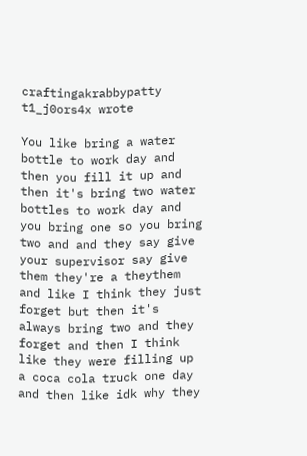craftingakrabbypatty t1_j0ors4x wrote

You like bring a water bottle to work day and then you fill it up and then it's bring two water bottles to work day and you bring one so you bring two and and they say give your supervisor say give them they're a theythem and like I think they just forget but then it's always bring two and they forget and then I think like they were filling up a coca cola truck one day and then like idk why they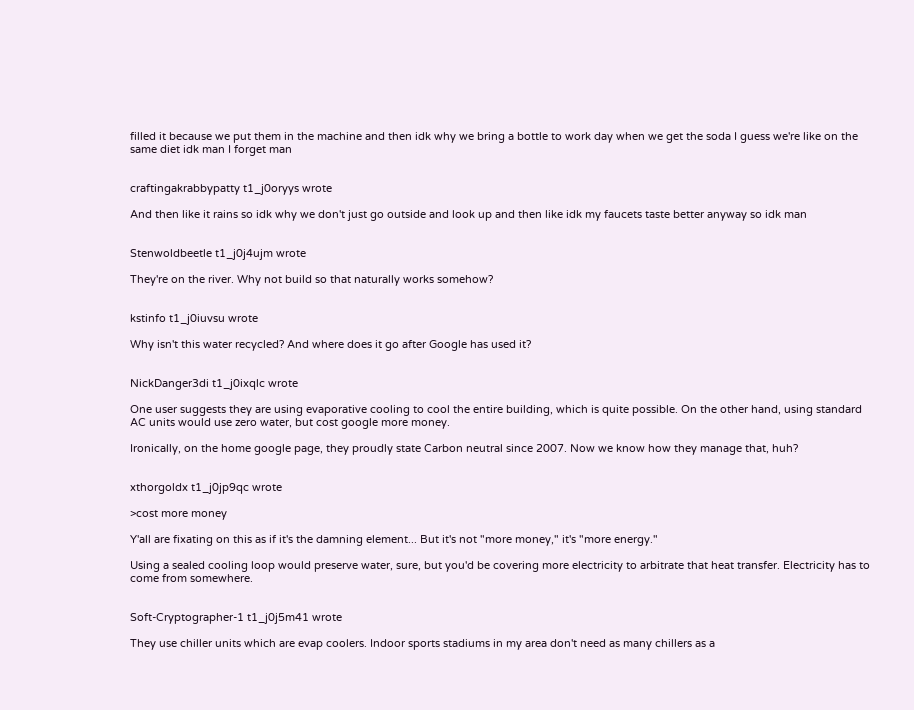filled it because we put them in the machine and then idk why we bring a bottle to work day when we get the soda I guess we're like on the same diet idk man I forget man


craftingakrabbypatty t1_j0oryys wrote

And then like it rains so idk why we don't just go outside and look up and then like idk my faucets taste better anyway so idk man


Stenwoldbeetle t1_j0j4ujm wrote

They're on the river. Why not build so that naturally works somehow?


kstinfo t1_j0iuvsu wrote

Why isn't this water recycled? And where does it go after Google has used it?


NickDanger3di t1_j0ixqlc wrote

One user suggests they are using evaporative cooling to cool the entire building, which is quite possible. On the other hand, using standard AC units would use zero water, but cost google more money.

Ironically, on the home google page, they proudly state Carbon neutral since 2007. Now we know how they manage that, huh?


xthorgoldx t1_j0jp9qc wrote

>cost more money

Y'all are fixating on this as if it's the damning element... But it's not "more money," it's "more energy."

Using a sealed cooling loop would preserve water, sure, but you'd be covering more electricity to arbitrate that heat transfer. Electricity has to come from somewhere.


Soft-Cryptographer-1 t1_j0j5m41 wrote

They use chiller units which are evap coolers. Indoor sports stadiums in my area don't need as many chillers as a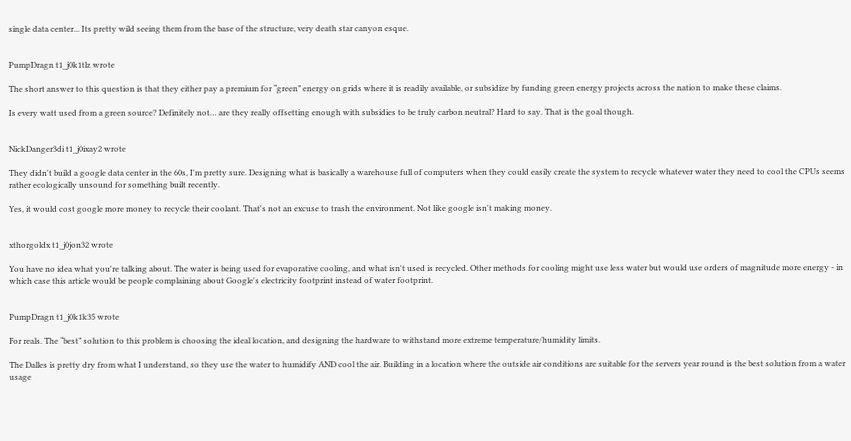single data center... Its pretty wild seeing them from the base of the structure, very death star canyon esque.


PumpDragn t1_j0k1tlz wrote

The short answer to this question is that they either pay a premium for “green” energy on grids where it is readily available, or subsidize by funding green energy projects across the nation to make these claims.

Is every watt used from a green source? Definitely not… are they really offsetting enough with subsidies to be truly carbon neutral? Hard to say. That is the goal though.


NickDanger3di t1_j0ixay2 wrote

They didn't build a google data center in the 60s, I'm pretty sure. Designing what is basically a warehouse full of computers when they could easily create the system to recycle whatever water they need to cool the CPUs seems rather ecologically unsound for something built recently.

Yes, it would cost google more money to recycle their coolant. That's not an excuse to trash the environment. Not like google isn't making money.


xthorgoldx t1_j0jon32 wrote

You have no idea what you're talking about. The water is being used for evaporative cooling, and what isn't used is recycled. Other methods for cooling might use less water but would use orders of magnitude more energy - in which case this article would be people complaining about Google's electricity footprint instead of water footprint.


PumpDragn t1_j0k1k35 wrote

For reals. The “best” solution to this problem is choosing the ideal location, and designing the hardware to withstand more extreme temperature/humidity limits.

The Dalles is pretty dry from what I understand, so they use the water to humidify AND cool the air. Building in a location where the outside air conditions are suitable for the servers year round is the best solution from a water usage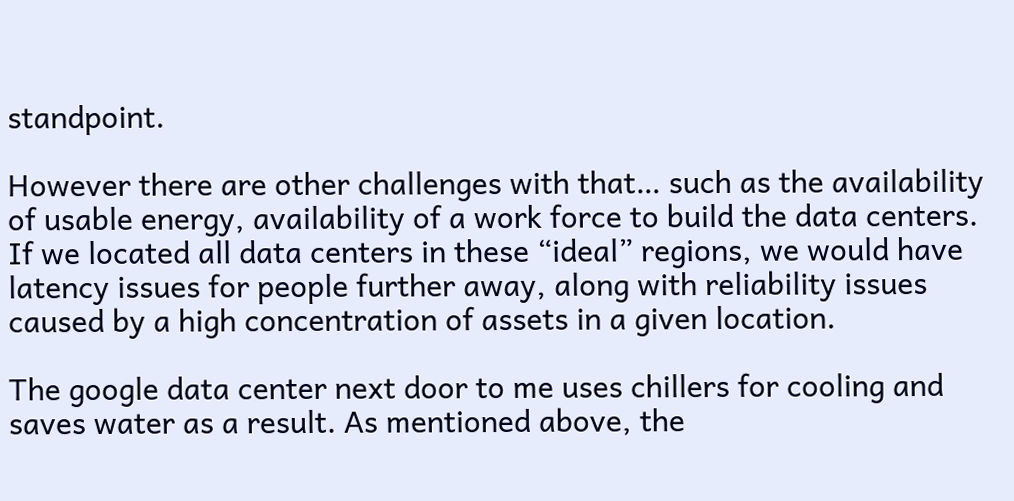standpoint.

However there are other challenges with that… such as the availability of usable energy, availability of a work force to build the data centers. If we located all data centers in these “ideal” regions, we would have latency issues for people further away, along with reliability issues caused by a high concentration of assets in a given location.

The google data center next door to me uses chillers for cooling and saves water as a result. As mentioned above, the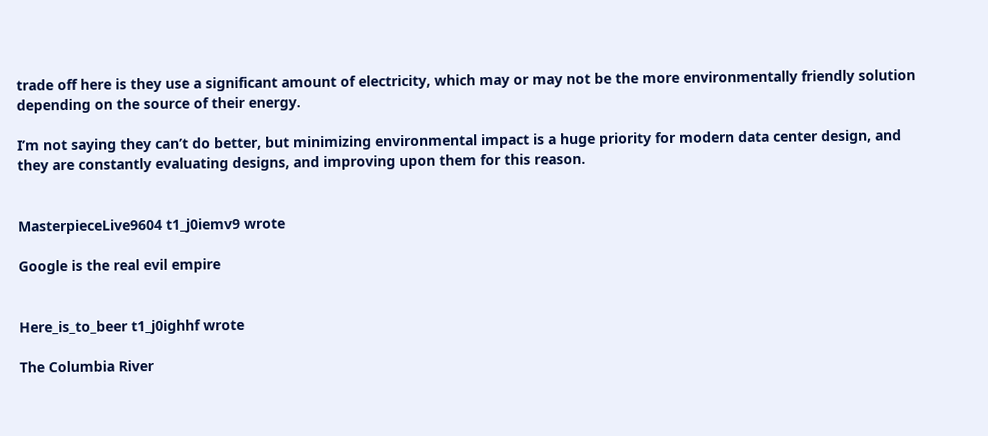trade off here is they use a significant amount of electricity, which may or may not be the more environmentally friendly solution depending on the source of their energy.

I’m not saying they can’t do better, but minimizing environmental impact is a huge priority for modern data center design, and they are constantly evaluating designs, and improving upon them for this reason.


MasterpieceLive9604 t1_j0iemv9 wrote

Google is the real evil empire


Here_is_to_beer t1_j0ighhf wrote

The Columbia River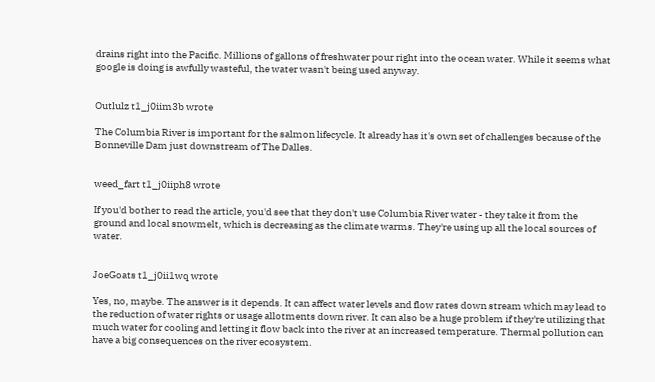drains right into the Pacific. Millions of gallons of freshwater pour right into the ocean water. While it seems what google is doing is awfully wasteful, the water wasn't being used anyway.


Outlulz t1_j0iim3b wrote

The Columbia River is important for the salmon lifecycle. It already has it's own set of challenges because of the Bonneville Dam just downstream of The Dalles.


weed_fart t1_j0iiph8 wrote

If you'd bother to read the article, you'd see that they don't use Columbia River water - they take it from the ground and local snowmelt, which is decreasing as the climate warms. They're using up all the local sources of water.


JoeGoats t1_j0ii1wq wrote

Yes, no, maybe. The answer is it depends. It can affect water levels and flow rates down stream which may lead to the reduction of water rights or usage allotments down river. It can also be a huge problem if they're utilizing that much water for cooling and letting it flow back into the river at an increased temperature. Thermal pollution can have a big consequences on the river ecosystem.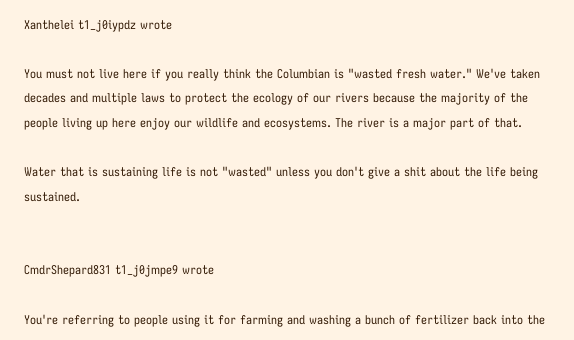Xanthelei t1_j0iypdz wrote

You must not live here if you really think the Columbian is "wasted fresh water." We've taken decades and multiple laws to protect the ecology of our rivers because the majority of the people living up here enjoy our wildlife and ecosystems. The river is a major part of that.

Water that is sustaining life is not "wasted" unless you don't give a shit about the life being sustained.


CmdrShepard831 t1_j0jmpe9 wrote

You're referring to people using it for farming and washing a bunch of fertilizer back into the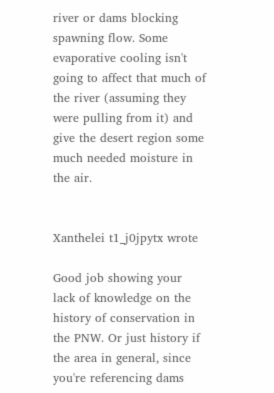river or dams blocking spawning flow. Some evaporative cooling isn't going to affect that much of the river (assuming they were pulling from it) and give the desert region some much needed moisture in the air.


Xanthelei t1_j0jpytx wrote

Good job showing your lack of knowledge on the history of conservation in the PNW. Or just history if the area in general, since you're referencing dams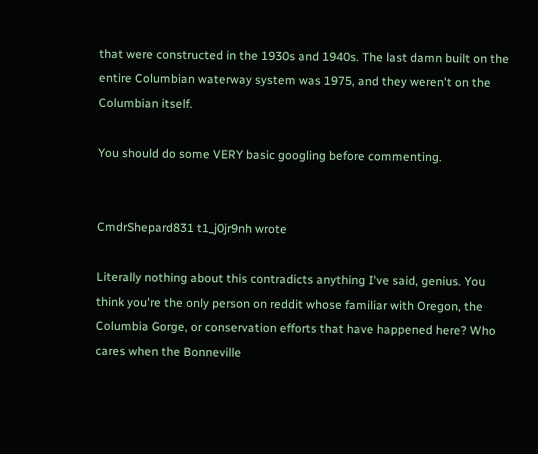that were constructed in the 1930s and 1940s. The last damn built on the entire Columbian waterway system was 1975, and they weren't on the Columbian itself.

You should do some VERY basic googling before commenting.


CmdrShepard831 t1_j0jr9nh wrote

Literally nothing about this contradicts anything I've said, genius. You think you're the only person on reddit whose familiar with Oregon, the Columbia Gorge, or conservation efforts that have happened here? Who cares when the Bonneville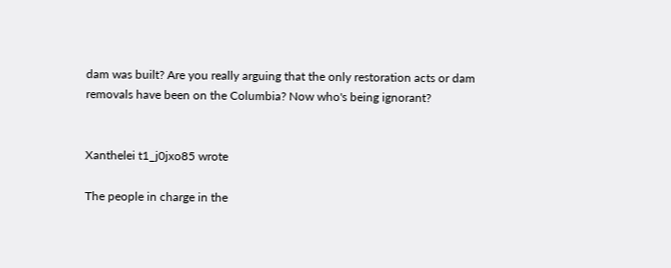dam was built? Are you really arguing that the only restoration acts or dam removals have been on the Columbia? Now who's being ignorant?


Xanthelei t1_j0jxo85 wrote

The people in charge in the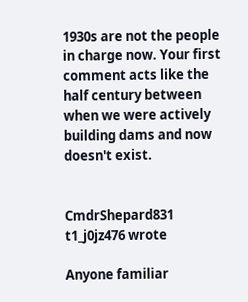1930s are not the people in charge now. Your first comment acts like the half century between when we were actively building dams and now doesn't exist.


CmdrShepard831 t1_j0jz476 wrote

Anyone familiar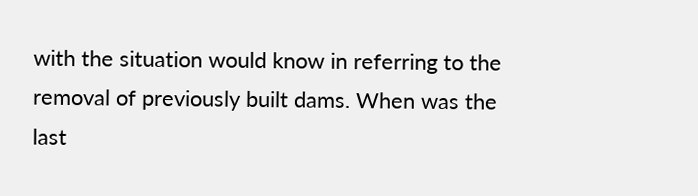with the situation would know in referring to the removal of previously built dams. When was the last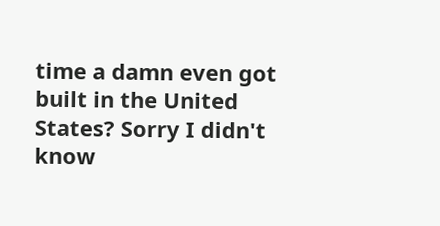time a damn even got built in the United States? Sorry I didn't know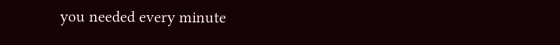you needed every minute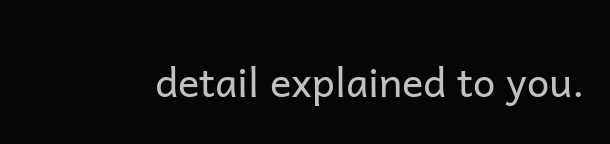detail explained to you.